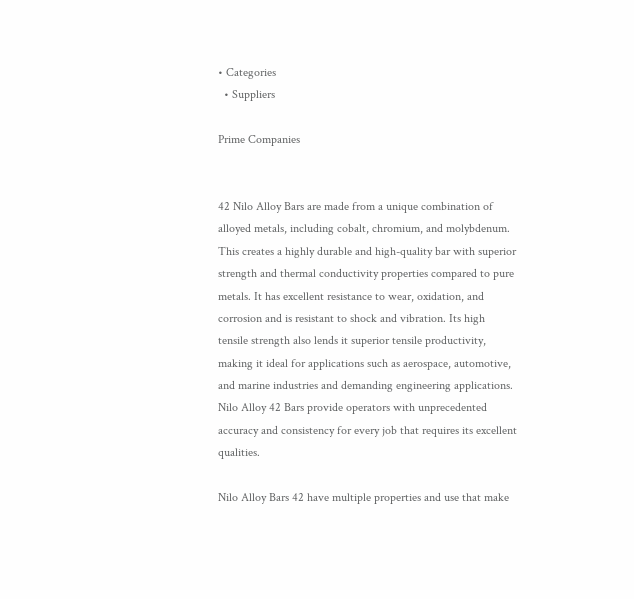• Categories
  • Suppliers

Prime Companies


42 Nilo Alloy Bars are made from a unique combination of alloyed metals, including cobalt, chromium, and molybdenum. This creates a highly durable and high-quality bar with superior strength and thermal conductivity properties compared to pure metals. It has excellent resistance to wear, oxidation, and corrosion and is resistant to shock and vibration. Its high tensile strength also lends it superior tensile productivity, making it ideal for applications such as aerospace, automotive, and marine industries and demanding engineering applications. Nilo Alloy 42 Bars provide operators with unprecedented accuracy and consistency for every job that requires its excellent qualities.

Nilo Alloy Bars 42 have multiple properties and use that make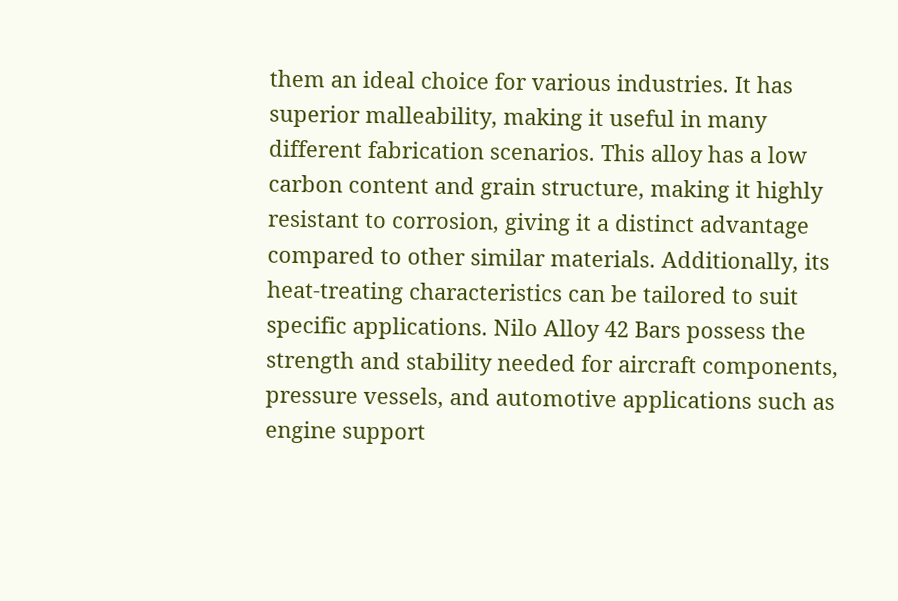them an ideal choice for various industries. It has superior malleability, making it useful in many different fabrication scenarios. This alloy has a low carbon content and grain structure, making it highly resistant to corrosion, giving it a distinct advantage compared to other similar materials. Additionally, its heat-treating characteristics can be tailored to suit specific applications. Nilo Alloy 42 Bars possess the strength and stability needed for aircraft components, pressure vessels, and automotive applications such as engine support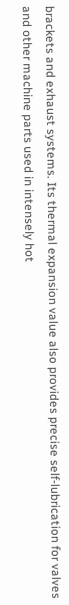brackets and exhaust systems. Its thermal expansion value also provides precise self-lubrication for valves and other machine parts used in intensely hot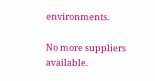environments.

No more suppliers available.